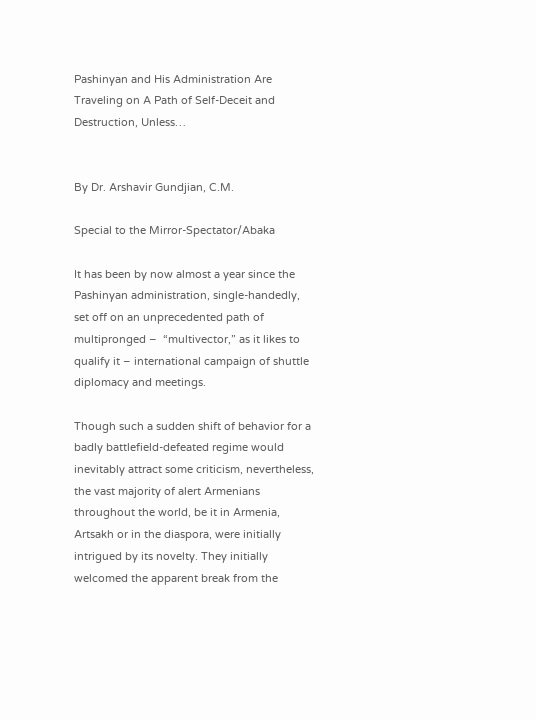Pashinyan and His Administration Are Traveling on A Path of Self-Deceit and Destruction, Unless…


By Dr. Arshavir Gundjian, C.M.

Special to the Mirror-Spectator/Abaka

It has been by now almost a year since the Pashinyan administration, single-handedly, set off on an unprecedented path of multipronged –  “multivector,” as it likes to qualify it – international campaign of shuttle diplomacy and meetings.

Though such a sudden shift of behavior for a badly battlefield-defeated regime would inevitably attract some criticism, nevertheless, the vast majority of alert Armenians throughout the world, be it in Armenia, Artsakh or in the diaspora, were initially intrigued by its novelty. They initially welcomed the apparent break from the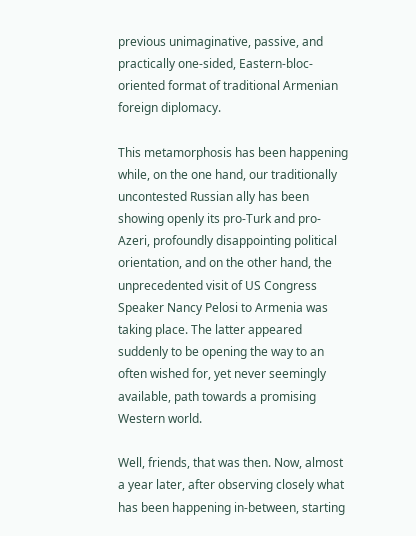previous unimaginative, passive, and practically one-sided, Eastern-bloc-oriented format of traditional Armenian foreign diplomacy.

This metamorphosis has been happening while, on the one hand, our traditionally uncontested Russian ally has been showing openly its pro-Turk and pro-Azeri, profoundly disappointing political orientation, and on the other hand, the unprecedented visit of US Congress Speaker Nancy Pelosi to Armenia was taking place. The latter appeared suddenly to be opening the way to an often wished for, yet never seemingly available, path towards a promising Western world.

Well, friends, that was then. Now, almost a year later, after observing closely what has been happening in-between, starting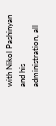with Nikol Pashinyan and his administration, all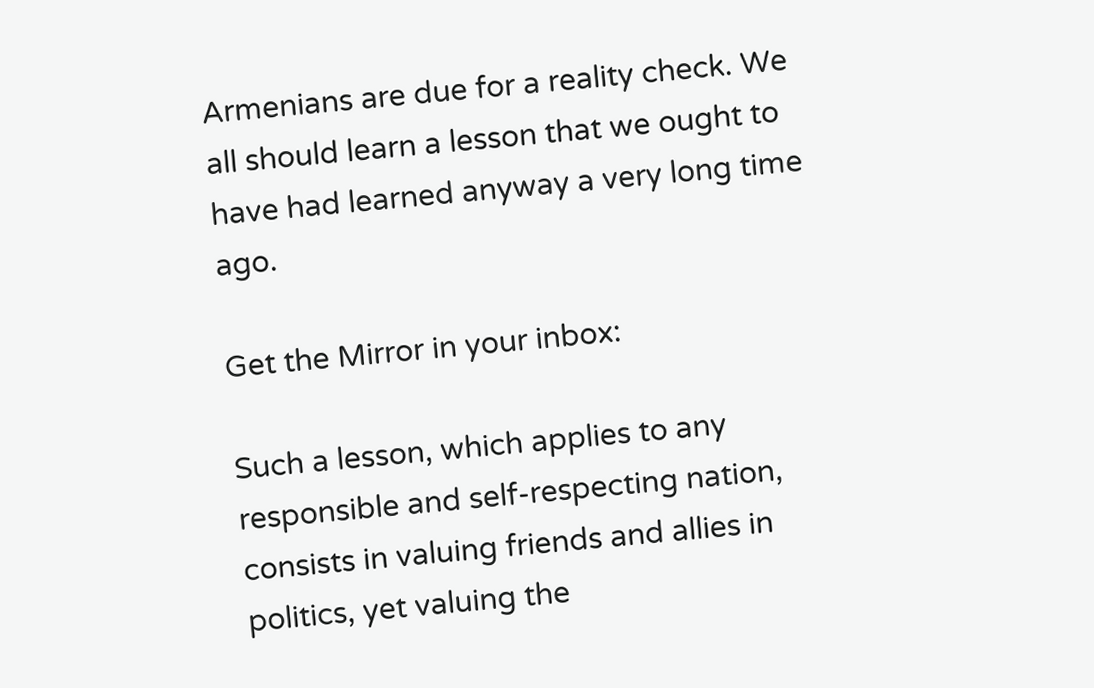Armenians are due for a reality check. We all should learn a lesson that we ought to have had learned anyway a very long time ago.

Get the Mirror in your inbox:

Such a lesson, which applies to any responsible and self-respecting nation, consists in valuing friends and allies in politics, yet valuing the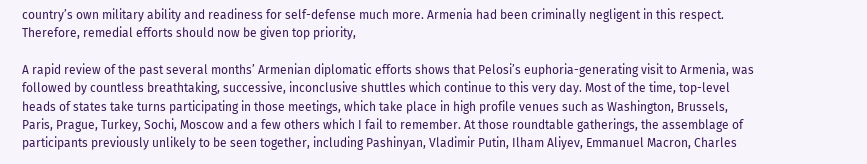country’s own military ability and readiness for self-defense much more. Armenia had been criminally negligent in this respect. Therefore, remedial efforts should now be given top priority,

A rapid review of the past several months’ Armenian diplomatic efforts shows that Pelosi’s euphoria-generating visit to Armenia, was followed by countless breathtaking, successive, inconclusive shuttles which continue to this very day. Most of the time, top-level heads of states take turns participating in those meetings, which take place in high profile venues such as Washington, Brussels, Paris, Prague, Turkey, Sochi, Moscow and a few others which I fail to remember. At those roundtable gatherings, the assemblage of participants previously unlikely to be seen together, including Pashinyan, Vladimir Putin, Ilham Aliyev, Emmanuel Macron, Charles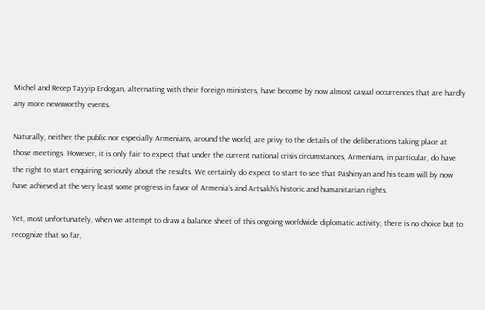Michel and Recep Tayyip Erdogan, alternating with their foreign ministers, have become by now almost casual occurrences that are hardly any more newsworthy events.

Naturally, neither the public nor especially Armenians, around the world, are privy to the details of the deliberations taking place at those meetings. However, it is only fair to expect that under the current national crisis circumstances, Armenians, in particular, do have the right to start enquiring seriously about the results. We certainly do expect to start to see that Pashinyan and his team will by now have achieved at the very least some progress in favor of Armenia’s and Artsakh’s historic and humanitarian rights.

Yet, most unfortunately, when we attempt to draw a balance sheet of this ongoing worldwide diplomatic activity, there is no choice but to recognize that so far,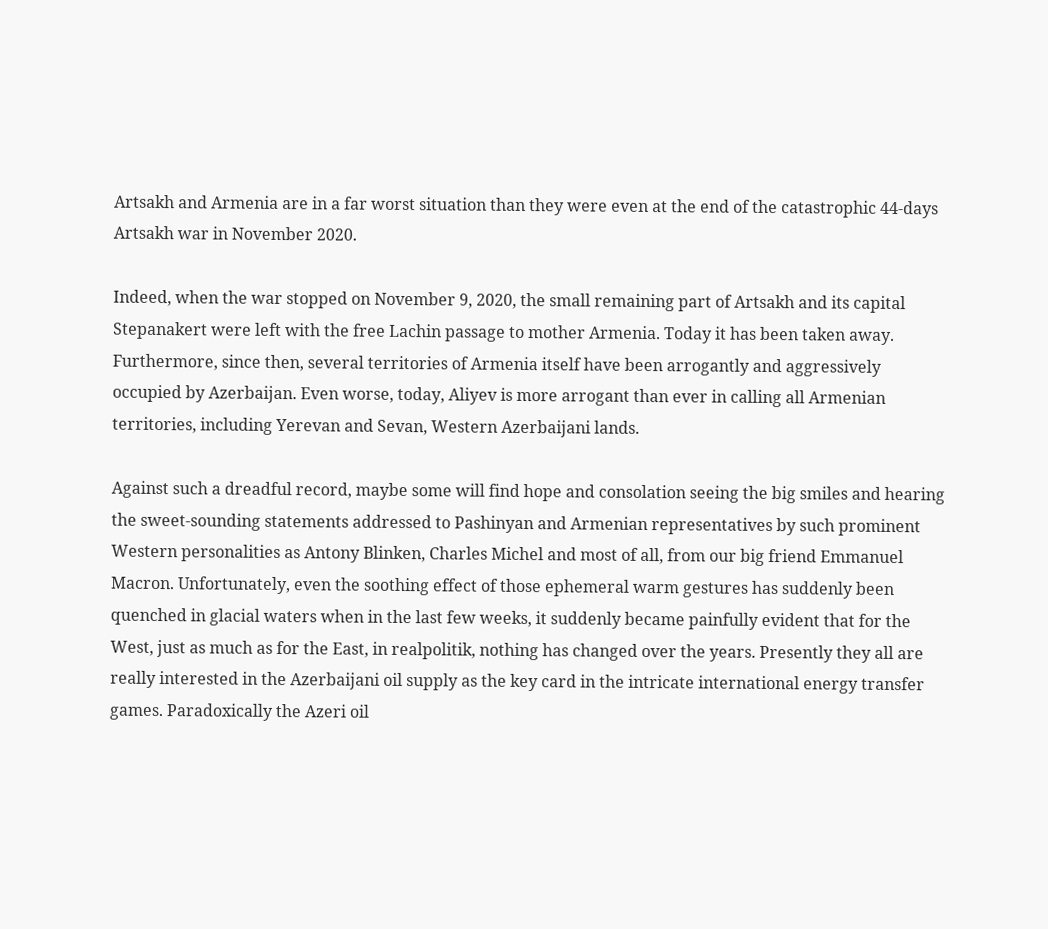Artsakh and Armenia are in a far worst situation than they were even at the end of the catastrophic 44-days Artsakh war in November 2020.

Indeed, when the war stopped on November 9, 2020, the small remaining part of Artsakh and its capital Stepanakert were left with the free Lachin passage to mother Armenia. Today it has been taken away. Furthermore, since then, several territories of Armenia itself have been arrogantly and aggressively occupied by Azerbaijan. Even worse, today, Aliyev is more arrogant than ever in calling all Armenian territories, including Yerevan and Sevan, Western Azerbaijani lands.

Against such a dreadful record, maybe some will find hope and consolation seeing the big smiles and hearing the sweet-sounding statements addressed to Pashinyan and Armenian representatives by such prominent Western personalities as Antony Blinken, Charles Michel and most of all, from our big friend Emmanuel Macron. Unfortunately, even the soothing effect of those ephemeral warm gestures has suddenly been quenched in glacial waters when in the last few weeks, it suddenly became painfully evident that for the West, just as much as for the East, in realpolitik, nothing has changed over the years. Presently they all are really interested in the Azerbaijani oil supply as the key card in the intricate international energy transfer games. Paradoxically the Azeri oil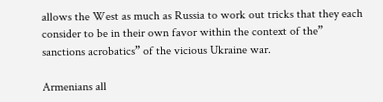allows the West as much as Russia to work out tricks that they each consider to be in their own favor within the context of the” sanctions acrobatics” of the vicious Ukraine war.

Armenians all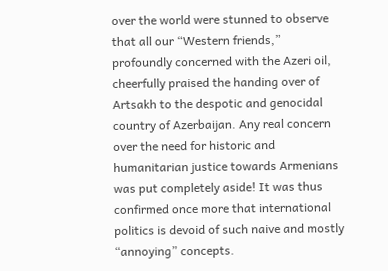over the world were stunned to observe that all our “Western friends,” profoundly concerned with the Azeri oil, cheerfully praised the handing over of Artsakh to the despotic and genocidal country of Azerbaijan. Any real concern over the need for historic and humanitarian justice towards Armenians was put completely aside! It was thus confirmed once more that international politics is devoid of such naive and mostly “annoying” concepts.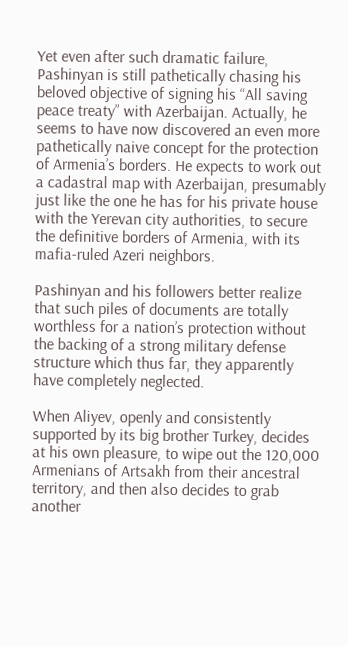Yet even after such dramatic failure, Pashinyan is still pathetically chasing his beloved objective of signing his “All saving peace treaty” with Azerbaijan. Actually, he seems to have now discovered an even more pathetically naive concept for the protection of Armenia’s borders. He expects to work out a cadastral map with Azerbaijan, presumably just like the one he has for his private house with the Yerevan city authorities, to secure the definitive borders of Armenia, with its mafia-ruled Azeri neighbors.

Pashinyan and his followers better realize that such piles of documents are totally worthless for a nation’s protection without the backing of a strong military defense structure which thus far, they apparently have completely neglected.

When Aliyev, openly and consistently supported by its big brother Turkey, decides at his own pleasure, to wipe out the 120,000 Armenians of Artsakh from their ancestral territory, and then also decides to grab another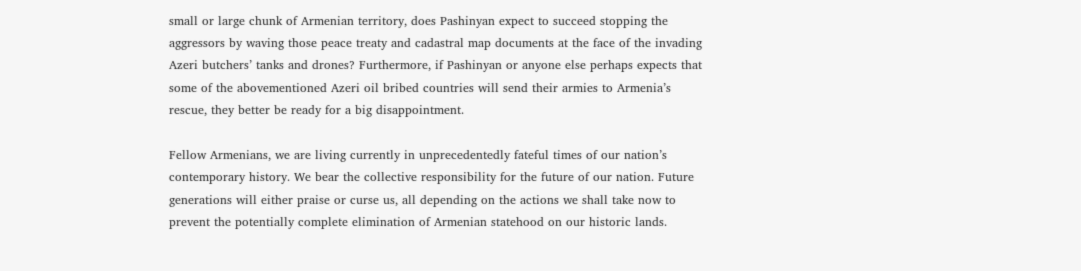small or large chunk of Armenian territory, does Pashinyan expect to succeed stopping the aggressors by waving those peace treaty and cadastral map documents at the face of the invading Azeri butchers’ tanks and drones? Furthermore, if Pashinyan or anyone else perhaps expects that some of the abovementioned Azeri oil bribed countries will send their armies to Armenia’s rescue, they better be ready for a big disappointment.

Fellow Armenians, we are living currently in unprecedentedly fateful times of our nation’s contemporary history. We bear the collective responsibility for the future of our nation. Future generations will either praise or curse us, all depending on the actions we shall take now to prevent the potentially complete elimination of Armenian statehood on our historic lands.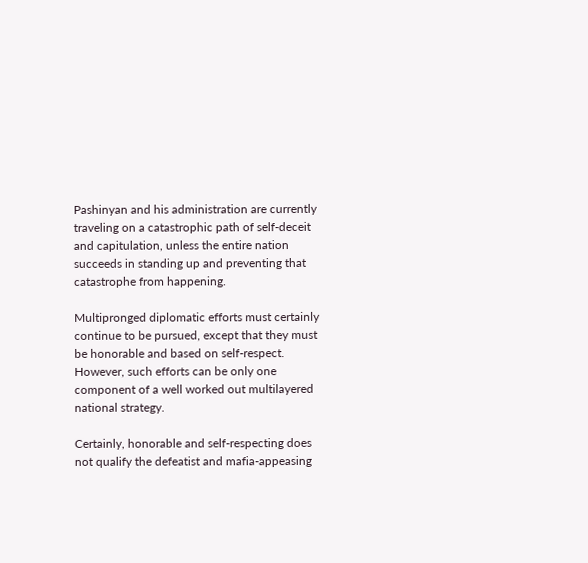Pashinyan and his administration are currently traveling on a catastrophic path of self-deceit and capitulation, unless the entire nation succeeds in standing up and preventing that catastrophe from happening.

Multipronged diplomatic efforts must certainly continue to be pursued, except that they must be honorable and based on self-respect. However, such efforts can be only one component of a well worked out multilayered national strategy.

Certainly, honorable and self-respecting does not qualify the defeatist and mafia-appeasing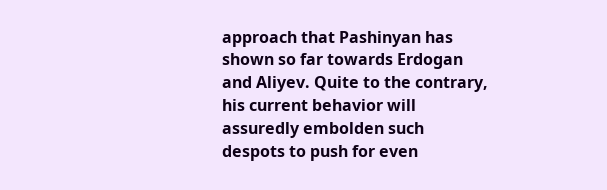approach that Pashinyan has shown so far towards Erdogan and Aliyev. Quite to the contrary, his current behavior will assuredly embolden such despots to push for even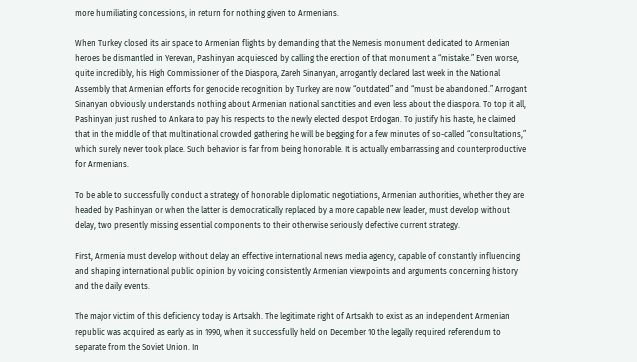more humiliating concessions, in return for nothing given to Armenians.

When Turkey closed its air space to Armenian flights by demanding that the Nemesis monument dedicated to Armenian heroes be dismantled in Yerevan, Pashinyan acquiesced by calling the erection of that monument a “mistake.” Even worse, quite incredibly, his High Commissioner of the Diaspora, Zareh Sinanyan, arrogantly declared last week in the National Assembly that Armenian efforts for genocide recognition by Turkey are now “outdated” and “must be abandoned.” Arrogant Sinanyan obviously understands nothing about Armenian national sanctities and even less about the diaspora. To top it all, Pashinyan just rushed to Ankara to pay his respects to the newly elected despot Erdogan. To justify his haste, he claimed that in the middle of that multinational crowded gathering he will be begging for a few minutes of so-called “consultations,” which surely never took place. Such behavior is far from being honorable. It is actually embarrassing and counterproductive for Armenians.

To be able to successfully conduct a strategy of honorable diplomatic negotiations, Armenian authorities, whether they are headed by Pashinyan or when the latter is democratically replaced by a more capable new leader, must develop without delay, two presently missing essential components to their otherwise seriously defective current strategy.

First, Armenia must develop without delay an effective international news media agency, capable of constantly influencing and shaping international public opinion by voicing consistently Armenian viewpoints and arguments concerning history and the daily events.

The major victim of this deficiency today is Artsakh. The legitimate right of Artsakh to exist as an independent Armenian republic was acquired as early as in 1990, when it successfully held on December 10 the legally required referendum to separate from the Soviet Union. In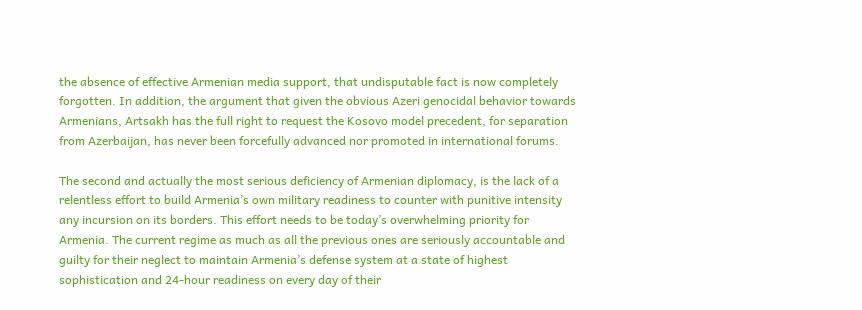the absence of effective Armenian media support, that undisputable fact is now completely forgotten. In addition, the argument that given the obvious Azeri genocidal behavior towards Armenians, Artsakh has the full right to request the Kosovo model precedent, for separation from Azerbaijan, has never been forcefully advanced nor promoted in international forums.

The second and actually the most serious deficiency of Armenian diplomacy, is the lack of a relentless effort to build Armenia’s own military readiness to counter with punitive intensity any incursion on its borders. This effort needs to be today’s overwhelming priority for Armenia. The current regime as much as all the previous ones are seriously accountable and guilty for their neglect to maintain Armenia’s defense system at a state of highest sophistication and 24-hour readiness on every day of their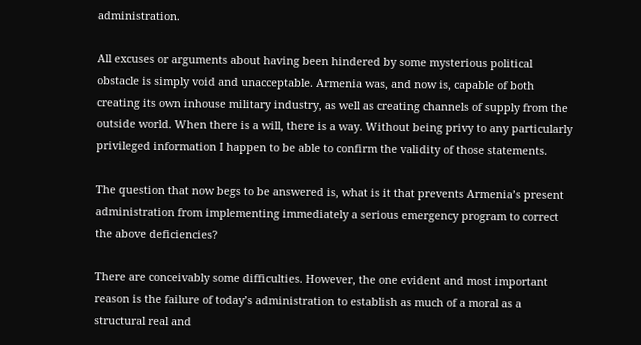administration.

All excuses or arguments about having been hindered by some mysterious political obstacle is simply void and unacceptable. Armenia was, and now is, capable of both creating its own inhouse military industry, as well as creating channels of supply from the outside world. When there is a will, there is a way. Without being privy to any particularly privileged information I happen to be able to confirm the validity of those statements.

The question that now begs to be answered is, what is it that prevents Armenia’s present administration from implementing immediately a serious emergency program to correct the above deficiencies?

There are conceivably some difficulties. However, the one evident and most important reason is the failure of today’s administration to establish as much of a moral as a structural real and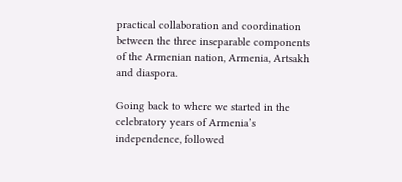practical collaboration and coordination between the three inseparable components of the Armenian nation, Armenia, Artsakh and diaspora.

Going back to where we started in the celebratory years of Armenia’s independence, followed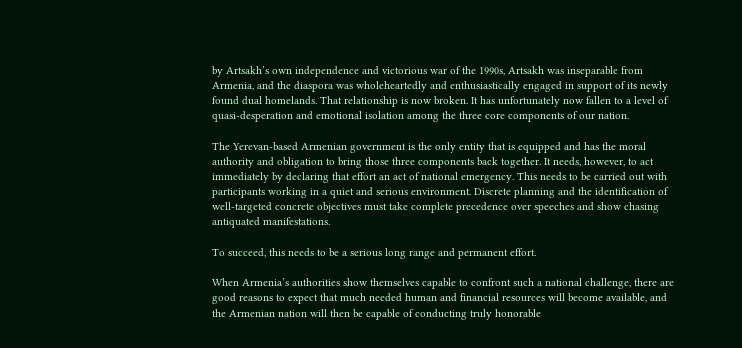by Artsakh’s own independence and victorious war of the 1990s, Artsakh was inseparable from Armenia, and the diaspora was wholeheartedly and enthusiastically engaged in support of its newly found dual homelands. That relationship is now broken. It has unfortunately now fallen to a level of quasi-desperation and emotional isolation among the three core components of our nation.

The Yerevan-based Armenian government is the only entity that is equipped and has the moral authority and obligation to bring those three components back together. It needs, however, to act immediately by declaring that effort an act of national emergency. This needs to be carried out with participants working in a quiet and serious environment. Discrete planning and the identification of well-targeted concrete objectives must take complete precedence over speeches and show chasing antiquated manifestations.

To succeed, this needs to be a serious long range and permanent effort.

When Armenia’s authorities show themselves capable to confront such a national challenge, there are good reasons to expect that much needed human and financial resources will become available, and the Armenian nation will then be capable of conducting truly honorable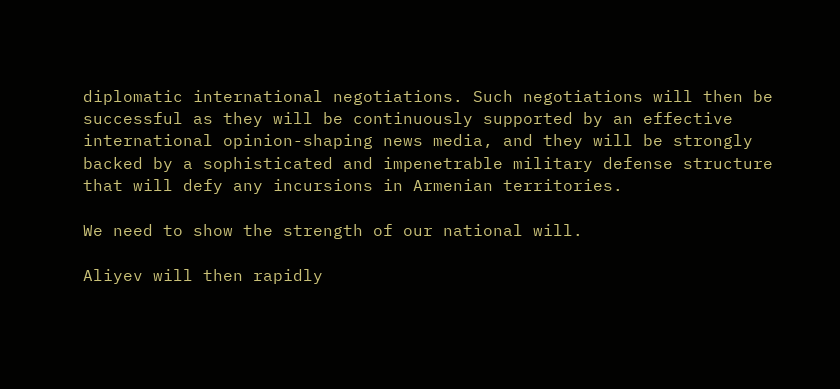diplomatic international negotiations. Such negotiations will then be successful as they will be continuously supported by an effective international opinion-shaping news media, and they will be strongly backed by a sophisticated and impenetrable military defense structure that will defy any incursions in Armenian territories.

We need to show the strength of our national will.

Aliyev will then rapidly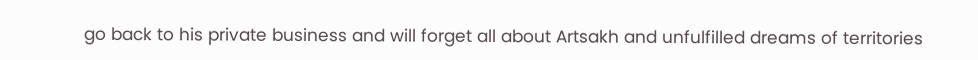go back to his private business and will forget all about Artsakh and unfulfilled dreams of territories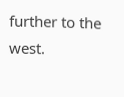further to the west.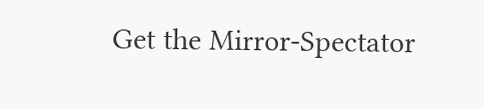Get the Mirror-Spectator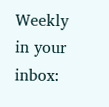Weekly in your inbox: